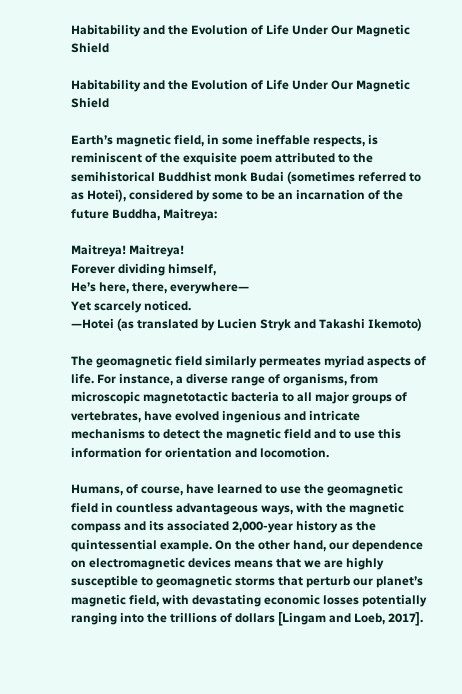Habitability and the Evolution of Life Under Our Magnetic Shield

Habitability and the Evolution of Life Under Our Magnetic Shield

Earth’s magnetic field, in some ineffable respects, is reminiscent of the exquisite poem attributed to the semihistorical Buddhist monk Budai (sometimes referred to as Hotei), considered by some to be an incarnation of the future Buddha, Maitreya:

Maitreya! Maitreya!
Forever dividing himself,
He’s here, there, everywhere—
Yet scarcely noticed.
—Hotei (as translated by Lucien Stryk and Takashi Ikemoto)

The geomagnetic field similarly permeates myriad aspects of life. For instance, a diverse range of organisms, from microscopic magnetotactic bacteria to all major groups of vertebrates, have evolved ingenious and intricate mechanisms to detect the magnetic field and to use this information for orientation and locomotion.

Humans, of course, have learned to use the geomagnetic field in countless advantageous ways, with the magnetic compass and its associated 2,000-year history as the quintessential example. On the other hand, our dependence on electromagnetic devices means that we are highly susceptible to geomagnetic storms that perturb our planet’s magnetic field, with devastating economic losses potentially ranging into the trillions of dollars [Lingam and Loeb, 2017].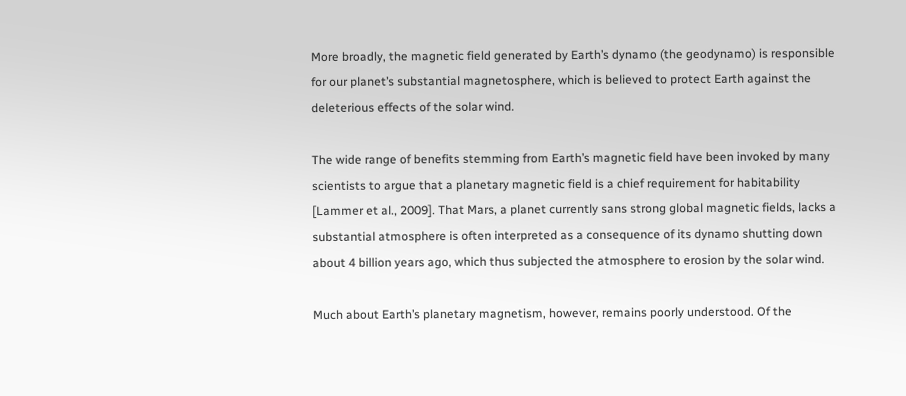More broadly, the magnetic field generated by Earth’s dynamo (the geodynamo) is responsible for our planet’s substantial magnetosphere, which is believed to protect Earth against the deleterious effects of the solar wind.

The wide range of benefits stemming from Earth’s magnetic field have been invoked by many scientists to argue that a planetary magnetic field is a chief requirement for habitability [Lammer et al., 2009]. That Mars, a planet currently sans strong global magnetic fields, lacks a substantial atmosphere is often interpreted as a consequence of its dynamo shutting down about 4 billion years ago, which thus subjected the atmosphere to erosion by the solar wind.

Much about Earth’s planetary magnetism, however, remains poorly understood. Of the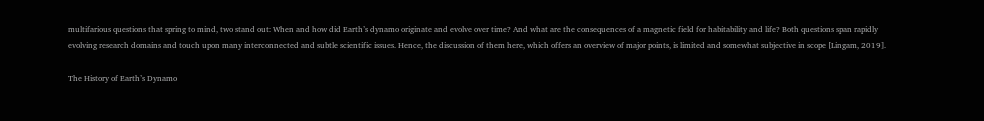multifarious questions that spring to mind, two stand out: When and how did Earth’s dynamo originate and evolve over time? And what are the consequences of a magnetic field for habitability and life? Both questions span rapidly evolving research domains and touch upon many interconnected and subtle scientific issues. Hence, the discussion of them here, which offers an overview of major points, is limited and somewhat subjective in scope [Lingam, 2019].

The History of Earth’s Dynamo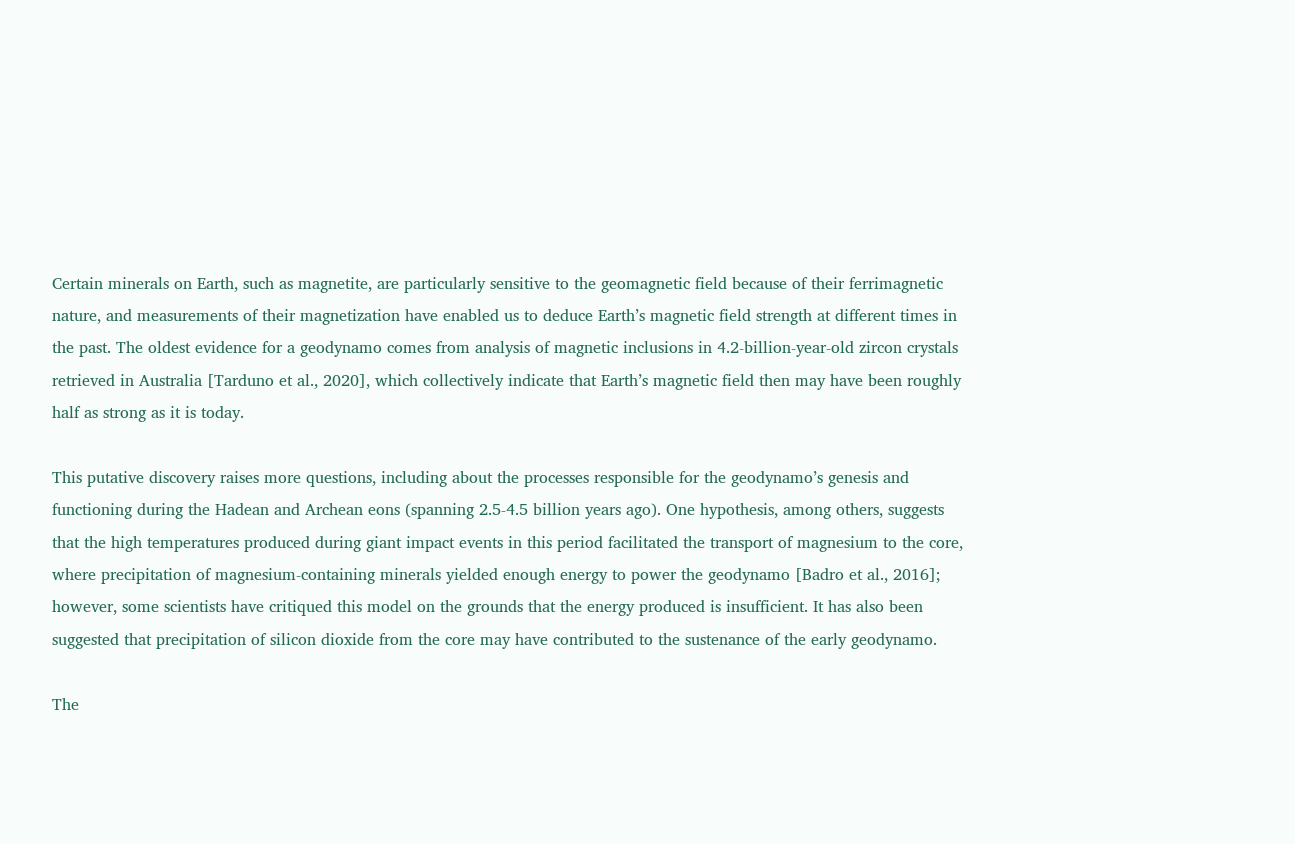Certain minerals on Earth, such as magnetite, are particularly sensitive to the geomagnetic field because of their ferrimagnetic nature, and measurements of their magnetization have enabled us to deduce Earth’s magnetic field strength at different times in the past. The oldest evidence for a geodynamo comes from analysis of magnetic inclusions in 4.2-billion-year-old zircon crystals retrieved in Australia [Tarduno et al., 2020], which collectively indicate that Earth’s magnetic field then may have been roughly half as strong as it is today.

This putative discovery raises more questions, including about the processes responsible for the geodynamo’s genesis and functioning during the Hadean and Archean eons (spanning 2.5-4.5 billion years ago). One hypothesis, among others, suggests that the high temperatures produced during giant impact events in this period facilitated the transport of magnesium to the core, where precipitation of magnesium-containing minerals yielded enough energy to power the geodynamo [Badro et al., 2016]; however, some scientists have critiqued this model on the grounds that the energy produced is insufficient. It has also been suggested that precipitation of silicon dioxide from the core may have contributed to the sustenance of the early geodynamo.

The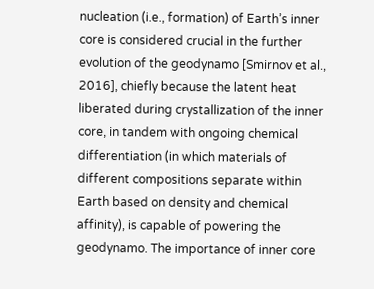nucleation (i.e., formation) of Earth’s inner core is considered crucial in the further evolution of the geodynamo [Smirnov et al., 2016], chiefly because the latent heat liberated during crystallization of the inner core, in tandem with ongoing chemical differentiation (in which materials of different compositions separate within Earth based on density and chemical affinity), is capable of powering the geodynamo. The importance of inner core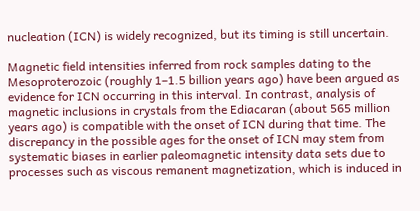nucleation (ICN) is widely recognized, but its timing is still uncertain.

Magnetic field intensities inferred from rock samples dating to the Mesoproterozoic (roughly 1–1.5 billion years ago) have been argued as evidence for ICN occurring in this interval. In contrast, analysis of magnetic inclusions in crystals from the Ediacaran (about 565 million years ago) is compatible with the onset of ICN during that time. The discrepancy in the possible ages for the onset of ICN may stem from systematic biases in earlier paleomagnetic intensity data sets due to processes such as viscous remanent magnetization, which is induced in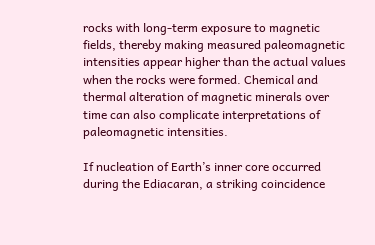rocks with long-term exposure to magnetic fields, thereby making measured paleomagnetic intensities appear higher than the actual values when the rocks were formed. Chemical and thermal alteration of magnetic minerals over time can also complicate interpretations of paleomagnetic intensities.

If nucleation of Earth’s inner core occurred during the Ediacaran, a striking coincidence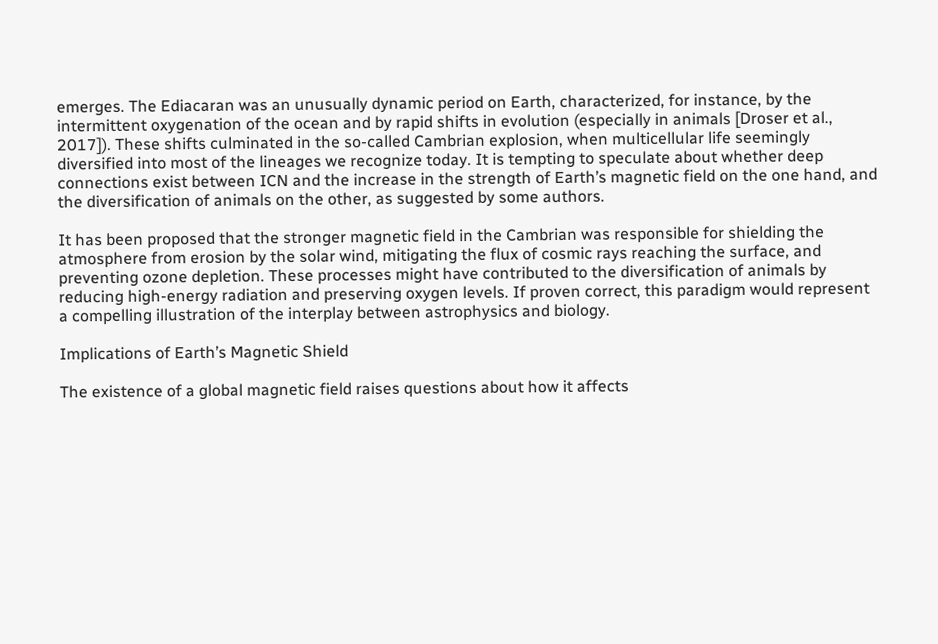emerges. The Ediacaran was an unusually dynamic period on Earth, characterized, for instance, by the intermittent oxygenation of the ocean and by rapid shifts in evolution (especially in animals [Droser et al., 2017]). These shifts culminated in the so-called Cambrian explosion, when multicellular life seemingly diversified into most of the lineages we recognize today. It is tempting to speculate about whether deep connections exist between ICN and the increase in the strength of Earth’s magnetic field on the one hand, and the diversification of animals on the other, as suggested by some authors.

It has been proposed that the stronger magnetic field in the Cambrian was responsible for shielding the atmosphere from erosion by the solar wind, mitigating the flux of cosmic rays reaching the surface, and preventing ozone depletion. These processes might have contributed to the diversification of animals by reducing high-energy radiation and preserving oxygen levels. If proven correct, this paradigm would represent a compelling illustration of the interplay between astrophysics and biology.

Implications of Earth’s Magnetic Shield

The existence of a global magnetic field raises questions about how it affects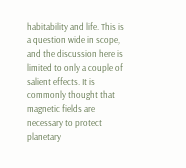habitability and life. This is a question wide in scope, and the discussion here is limited to only a couple of salient effects. It is commonly thought that magnetic fields are necessary to protect planetary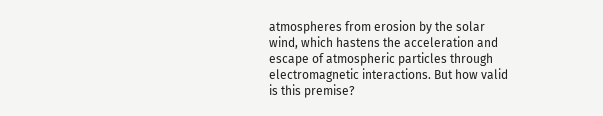atmospheres from erosion by the solar wind, which hastens the acceleration and escape of atmospheric particles through electromagnetic interactions. But how valid is this premise?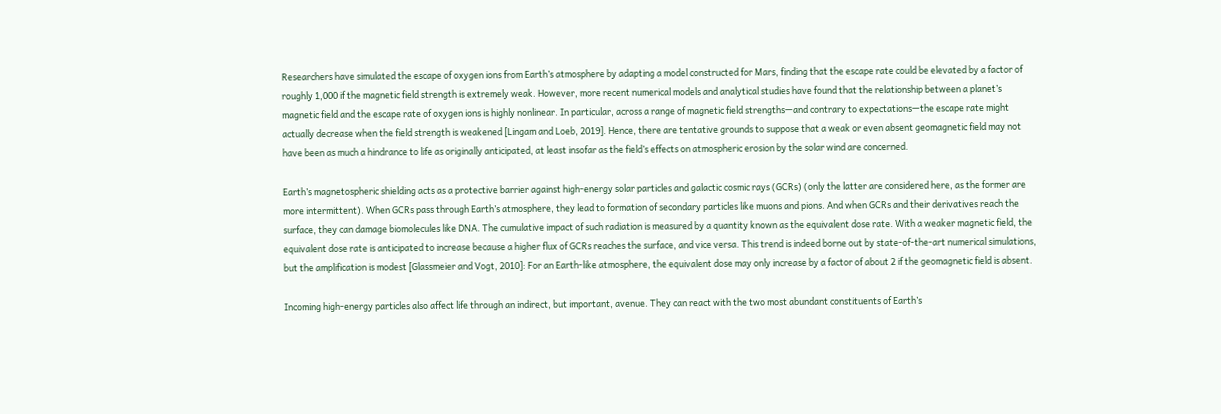Researchers have simulated the escape of oxygen ions from Earth’s atmosphere by adapting a model constructed for Mars, finding that the escape rate could be elevated by a factor of roughly 1,000 if the magnetic field strength is extremely weak. However, more recent numerical models and analytical studies have found that the relationship between a planet’s magnetic field and the escape rate of oxygen ions is highly nonlinear. In particular, across a range of magnetic field strengths—and contrary to expectations—the escape rate might actually decrease when the field strength is weakened [Lingam and Loeb, 2019]. Hence, there are tentative grounds to suppose that a weak or even absent geomagnetic field may not have been as much a hindrance to life as originally anticipated, at least insofar as the field’s effects on atmospheric erosion by the solar wind are concerned.

Earth’s magnetospheric shielding acts as a protective barrier against high-energy solar particles and galactic cosmic rays (GCRs) (only the latter are considered here, as the former are more intermittent). When GCRs pass through Earth’s atmosphere, they lead to formation of secondary particles like muons and pions. And when GCRs and their derivatives reach the surface, they can damage biomolecules like DNA. The cumulative impact of such radiation is measured by a quantity known as the equivalent dose rate. With a weaker magnetic field, the equivalent dose rate is anticipated to increase because a higher flux of GCRs reaches the surface, and vice versa. This trend is indeed borne out by state-of-the-art numerical simulations, but the amplification is modest [Glassmeier and Vogt, 2010]: For an Earth-like atmosphere, the equivalent dose may only increase by a factor of about 2 if the geomagnetic field is absent.

Incoming high-energy particles also affect life through an indirect, but important, avenue. They can react with the two most abundant constituents of Earth’s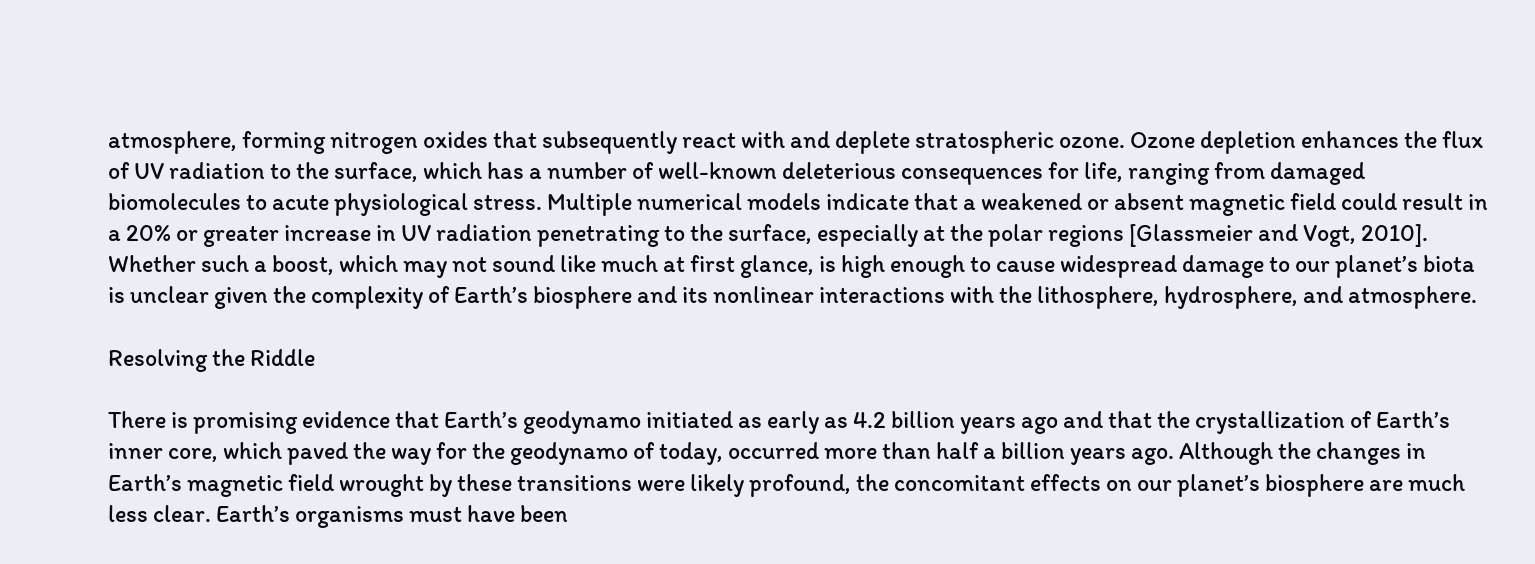atmosphere, forming nitrogen oxides that subsequently react with and deplete stratospheric ozone. Ozone depletion enhances the flux of UV radiation to the surface, which has a number of well-known deleterious consequences for life, ranging from damaged biomolecules to acute physiological stress. Multiple numerical models indicate that a weakened or absent magnetic field could result in a 20% or greater increase in UV radiation penetrating to the surface, especially at the polar regions [Glassmeier and Vogt, 2010]. Whether such a boost, which may not sound like much at first glance, is high enough to cause widespread damage to our planet’s biota is unclear given the complexity of Earth’s biosphere and its nonlinear interactions with the lithosphere, hydrosphere, and atmosphere.

Resolving the Riddle

There is promising evidence that Earth’s geodynamo initiated as early as 4.2 billion years ago and that the crystallization of Earth’s inner core, which paved the way for the geodynamo of today, occurred more than half a billion years ago. Although the changes in Earth’s magnetic field wrought by these transitions were likely profound, the concomitant effects on our planet’s biosphere are much less clear. Earth’s organisms must have been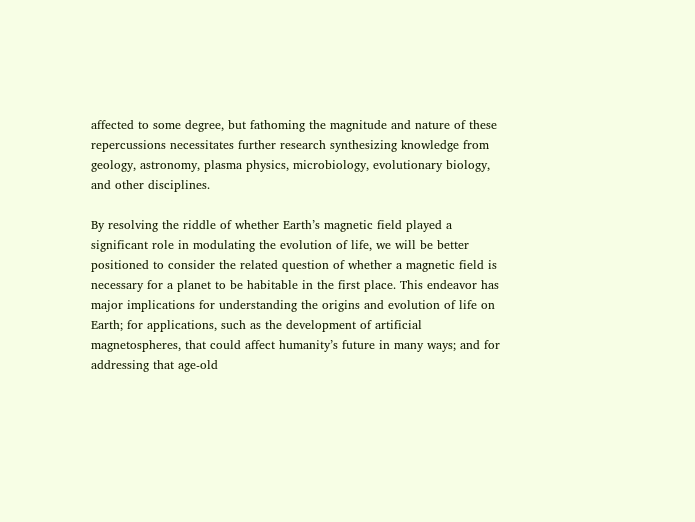affected to some degree, but fathoming the magnitude and nature of these repercussions necessitates further research synthesizing knowledge from geology, astronomy, plasma physics, microbiology, evolutionary biology, and other disciplines.

By resolving the riddle of whether Earth’s magnetic field played a significant role in modulating the evolution of life, we will be better positioned to consider the related question of whether a magnetic field is necessary for a planet to be habitable in the first place. This endeavor has major implications for understanding the origins and evolution of life on Earth; for applications, such as the development of artificial magnetospheres, that could affect humanity’s future in many ways; and for addressing that age-old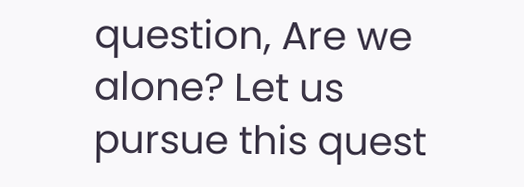question, Are we alone? Let us pursue this quest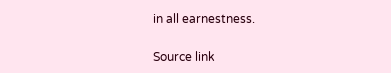in all earnestness.

Source link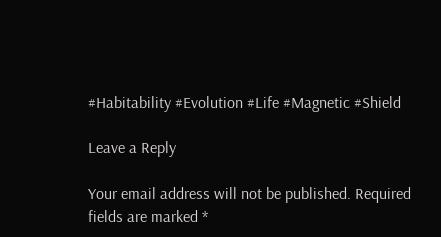#Habitability #Evolution #Life #Magnetic #Shield

Leave a Reply

Your email address will not be published. Required fields are marked *